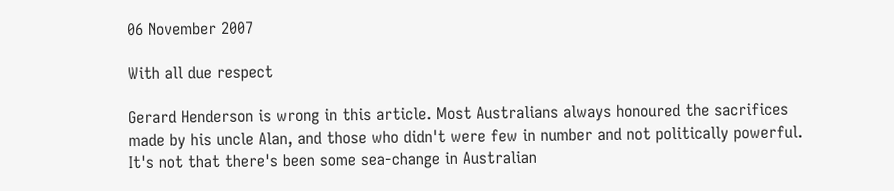06 November 2007

With all due respect

Gerard Henderson is wrong in this article. Most Australians always honoured the sacrifices made by his uncle Alan, and those who didn't were few in number and not politically powerful. It's not that there's been some sea-change in Australian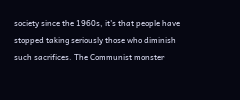society since the 1960s, it's that people have stopped taking seriously those who diminish such sacrifices. The Communist monster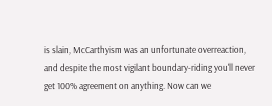is slain, McCarthyism was an unfortunate overreaction, and despite the most vigilant boundary-riding you'll never get 100% agreement on anything. Now can we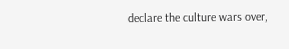declare the culture wars over,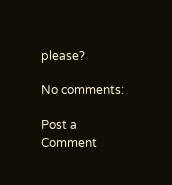please?

No comments:

Post a Comment